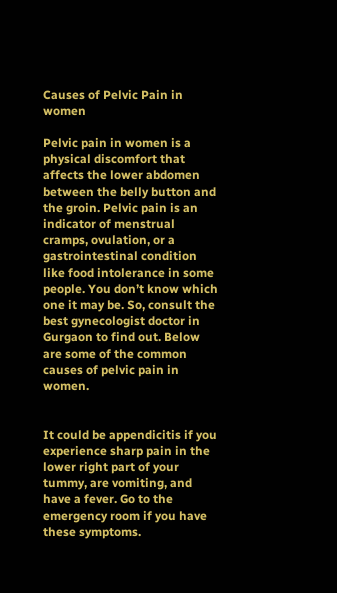Causes of Pelvic Pain in women

Pelvic pain in women is a physical discomfort that affects the lower abdomen between the belly button and the groin. Pelvic pain is an indicator of menstrual cramps, ovulation, or a gastrointestinal condition like food intolerance in some people. You don’t know which one it may be. So, consult the best gynecologist doctor in Gurgaon to find out. Below are some of the common causes of pelvic pain in women.


It could be appendicitis if you experience sharp pain in the lower right part of your tummy, are vomiting, and have a fever. Go to the emergency room if you have these symptoms.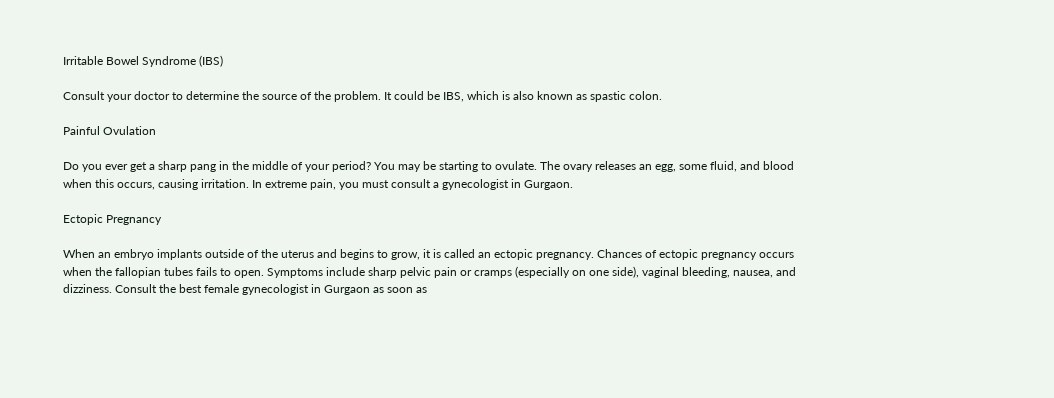Irritable Bowel Syndrome (IBS)

Consult your doctor to determine the source of the problem. It could be IBS, which is also known as spastic colon.

Painful Ovulation

Do you ever get a sharp pang in the middle of your period? You may be starting to ovulate. The ovary releases an egg, some fluid, and blood when this occurs, causing irritation. In extreme pain, you must consult a gynecologist in Gurgaon.

Ectopic Pregnancy

When an embryo implants outside of the uterus and begins to grow, it is called an ectopic pregnancy. Chances of ectopic pregnancy occurs when the fallopian tubes fails to open. Symptoms include sharp pelvic pain or cramps (especially on one side), vaginal bleeding, nausea, and dizziness. Consult the best female gynecologist in Gurgaon as soon as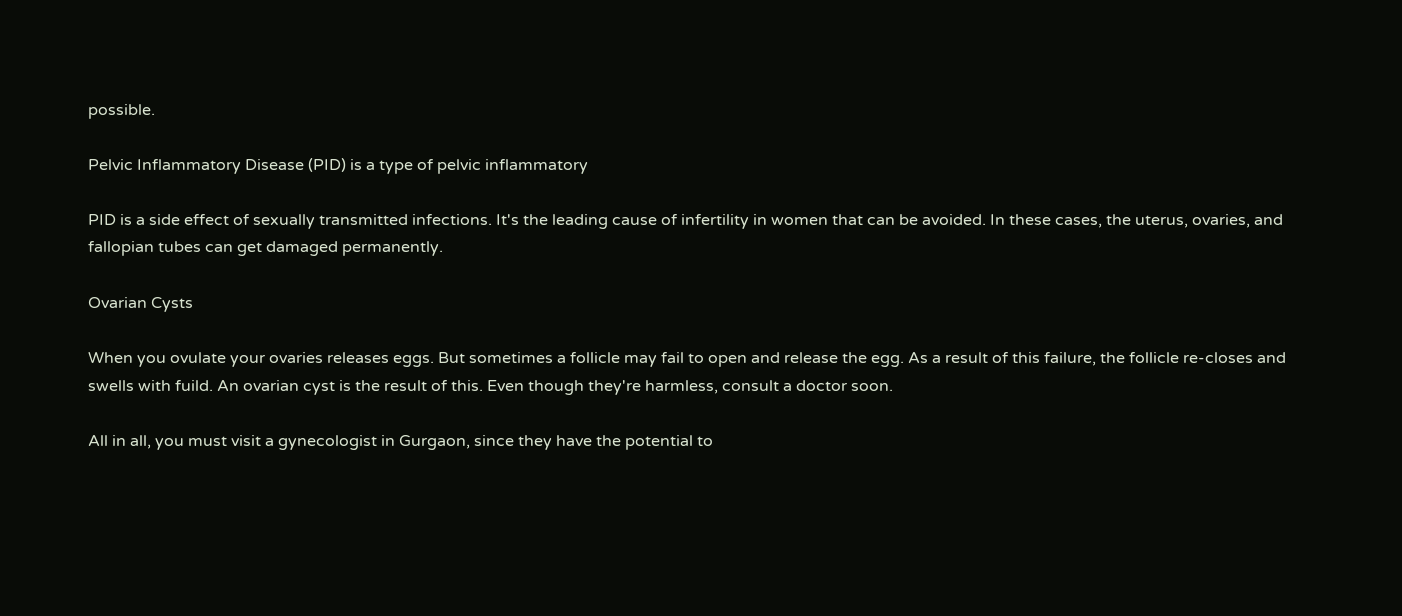possible.

Pelvic Inflammatory Disease (PID) is a type of pelvic inflammatory

PID is a side effect of sexually transmitted infections. It's the leading cause of infertility in women that can be avoided. In these cases, the uterus, ovaries, and fallopian tubes can get damaged permanently.

Ovarian Cysts

When you ovulate your ovaries releases eggs. But sometimes a follicle may fail to open and release the egg. As a result of this failure, the follicle re-closes and swells with fuild. An ovarian cyst is the result of this. Even though they're harmless, consult a doctor soon.

All in all, you must visit a gynecologist in Gurgaon, since they have the potential to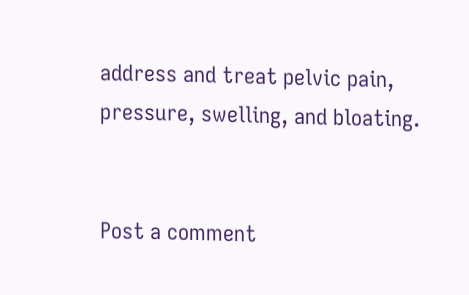address and treat pelvic pain, pressure, swelling, and bloating.


Post a comment